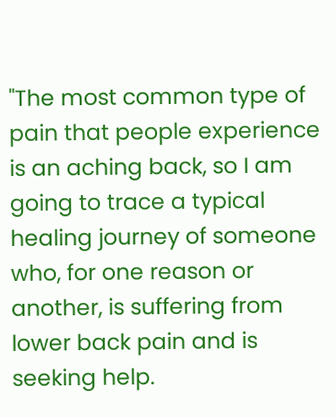"The most common type of pain that people experience is an aching back, so I am going to trace a typical healing journey of someone who, for one reason or another, is suffering from lower back pain and is seeking help.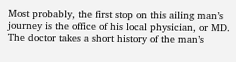Most probably, the first stop on this ailing man’s journey is the office of his local physician, or MD.
The doctor takes a short history of the man’s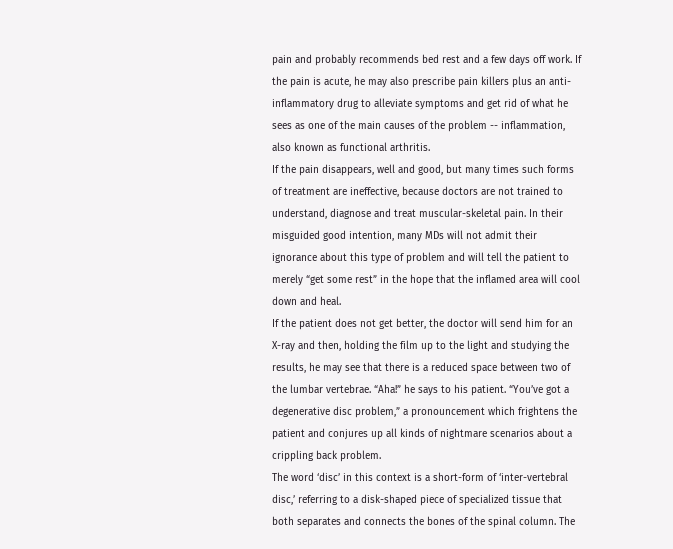pain and probably recommends bed rest and a few days off work. If the pain is acute, he may also prescribe pain killers plus an anti-inflammatory drug to alleviate symptoms and get rid of what he sees as one of the main causes of the problem -- inflammation, also known as functional arthritis.
If the pain disappears, well and good, but many times such forms of treatment are ineffective, because doctors are not trained to understand, diagnose and treat muscular-skeletal pain. In their misguided good intention, many MDs will not admit their ignorance about this type of problem and will tell the patient to merely “get some rest” in the hope that the inflamed area will cool down and heal.
If the patient does not get better, the doctor will send him for an X-ray and then, holding the film up to the light and studying the results, he may see that there is a reduced space between two of the lumbar vertebrae. “Aha!” he says to his patient. “You’ve got a degenerative disc problem,” a pronouncement which frightens the patient and conjures up all kinds of nightmare scenarios about a crippling back problem.
The word ‘disc’ in this context is a short-form of ‘inter-vertebral disc,’ referring to a disk-shaped piece of specialized tissue that both separates and connects the bones of the spinal column. The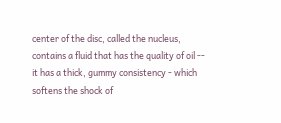center of the disc, called the nucleus, contains a fluid that has the quality of oil -- it has a thick, gummy consistency - which softens the shock of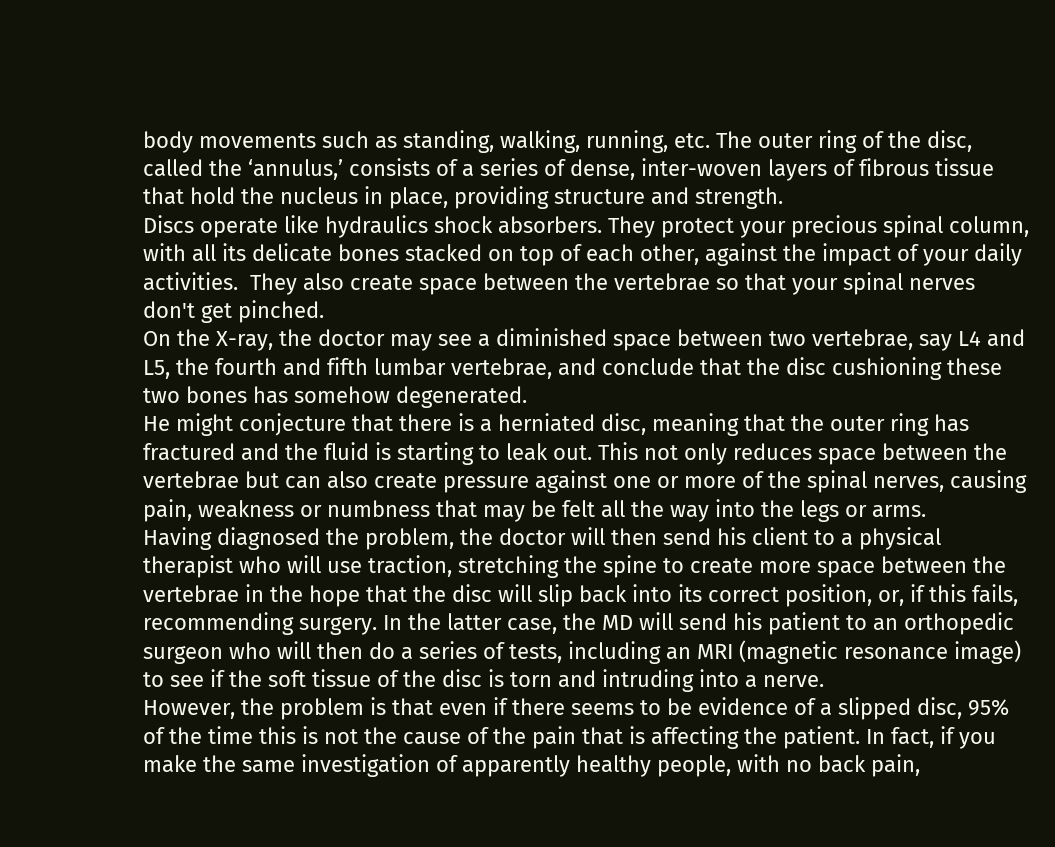body movements such as standing, walking, running, etc. The outer ring of the disc, called the ‘annulus,’ consists of a series of dense, inter-woven layers of fibrous tissue that hold the nucleus in place, providing structure and strength.
Discs operate like hydraulics shock absorbers. They protect your precious spinal column, with all its delicate bones stacked on top of each other, against the impact of your daily activities.  They also create space between the vertebrae so that your spinal nerves don't get pinched.
On the X-ray, the doctor may see a diminished space between two vertebrae, say L4 and L5, the fourth and fifth lumbar vertebrae, and conclude that the disc cushioning these two bones has somehow degenerated.
He might conjecture that there is a herniated disc, meaning that the outer ring has fractured and the fluid is starting to leak out. This not only reduces space between the vertebrae but can also create pressure against one or more of the spinal nerves, causing pain, weakness or numbness that may be felt all the way into the legs or arms.
Having diagnosed the problem, the doctor will then send his client to a physical therapist who will use traction, stretching the spine to create more space between the vertebrae in the hope that the disc will slip back into its correct position, or, if this fails, recommending surgery. In the latter case, the MD will send his patient to an orthopedic surgeon who will then do a series of tests, including an MRI (magnetic resonance image) to see if the soft tissue of the disc is torn and intruding into a nerve.
However, the problem is that even if there seems to be evidence of a slipped disc, 95% of the time this is not the cause of the pain that is affecting the patient. In fact, if you make the same investigation of apparently healthy people, with no back pain,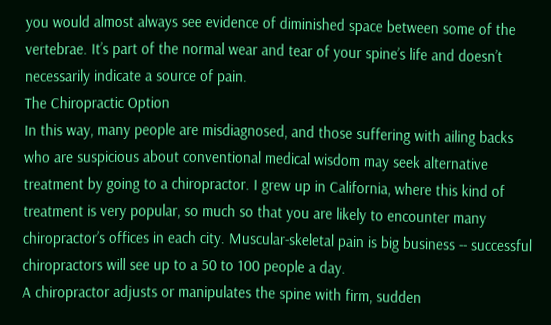you would almost always see evidence of diminished space between some of the vertebrae. It’s part of the normal wear and tear of your spine’s life and doesn’t necessarily indicate a source of pain.
The Chiropractic Option
In this way, many people are misdiagnosed, and those suffering with ailing backs who are suspicious about conventional medical wisdom may seek alternative treatment by going to a chiropractor. I grew up in California, where this kind of treatment is very popular, so much so that you are likely to encounter many chiropractor’s offices in each city. Muscular-skeletal pain is big business -- successful chiropractors will see up to a 50 to 100 people a day.
A chiropractor adjusts or manipulates the spine with firm, sudden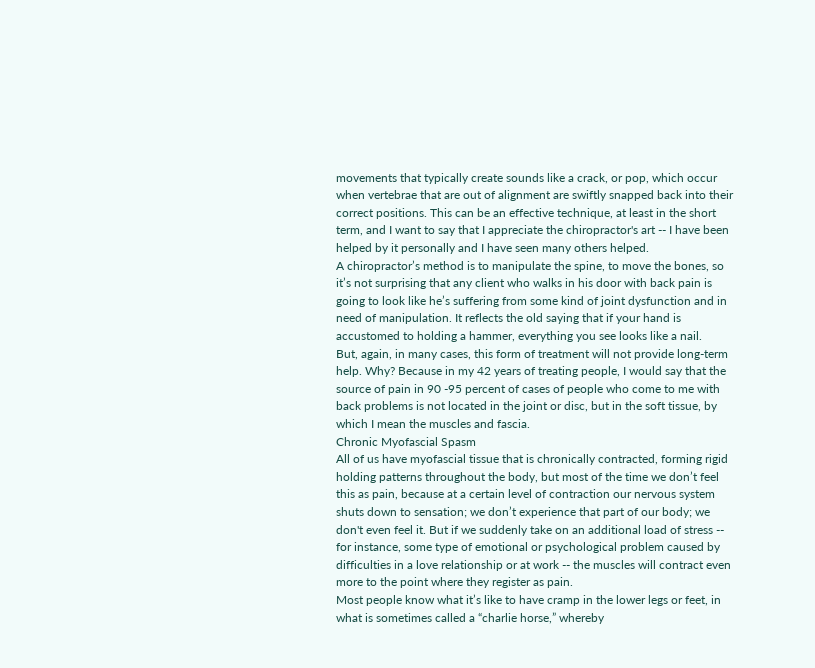movements that typically create sounds like a crack, or pop, which occur when vertebrae that are out of alignment are swiftly snapped back into their correct positions. This can be an effective technique, at least in the short term, and I want to say that I appreciate the chiropractor's art -- I have been helped by it personally and I have seen many others helped.
A chiropractor’s method is to manipulate the spine, to move the bones, so it’s not surprising that any client who walks in his door with back pain is going to look like he’s suffering from some kind of joint dysfunction and in need of manipulation. It reflects the old saying that if your hand is accustomed to holding a hammer, everything you see looks like a nail.
But, again, in many cases, this form of treatment will not provide long-term help. Why? Because in my 42 years of treating people, I would say that the source of pain in 90 -95 percent of cases of people who come to me with back problems is not located in the joint or disc, but in the soft tissue, by which I mean the muscles and fascia.
Chronic Myofascial Spasm
All of us have myofascial tissue that is chronically contracted, forming rigid holding patterns throughout the body, but most of the time we don’t feel this as pain, because at a certain level of contraction our nervous system shuts down to sensation; we don’t experience that part of our body; we don't even feel it. But if we suddenly take on an additional load of stress -- for instance, some type of emotional or psychological problem caused by difficulties in a love relationship or at work -- the muscles will contract even more to the point where they register as pain.
Most people know what it’s like to have cramp in the lower legs or feet, in what is sometimes called a “charlie horse,” whereby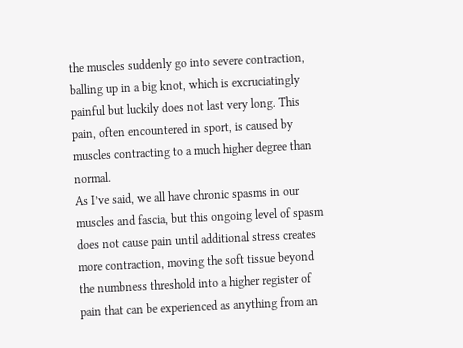the muscles suddenly go into severe contraction, balling up in a big knot, which is excruciatingly painful but luckily does not last very long. This pain, often encountered in sport, is caused by muscles contracting to a much higher degree than normal.
As I’ve said, we all have chronic spasms in our muscles and fascia, but this ongoing level of spasm does not cause pain until additional stress creates more contraction, moving the soft tissue beyond the numbness threshold into a higher register of pain that can be experienced as anything from an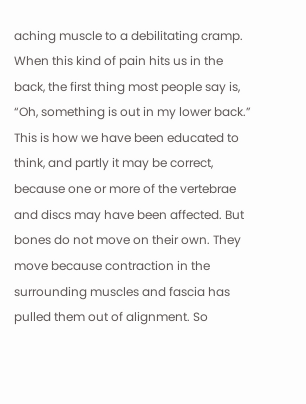aching muscle to a debilitating cramp.
When this kind of pain hits us in the back, the first thing most people say is, “Oh, something is out in my lower back.” This is how we have been educated to think, and partly it may be correct, because one or more of the vertebrae and discs may have been affected. But bones do not move on their own. They move because contraction in the surrounding muscles and fascia has pulled them out of alignment. So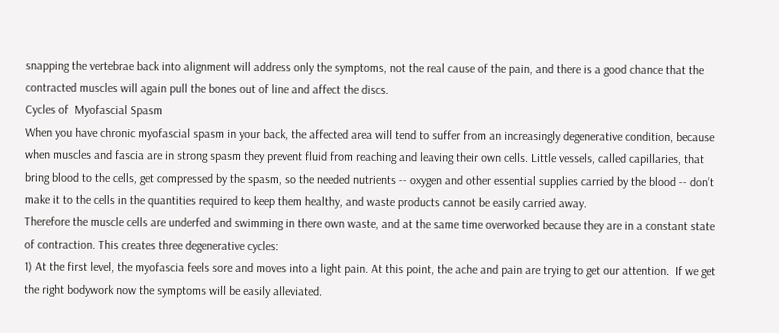snapping the vertebrae back into alignment will address only the symptoms, not the real cause of the pain, and there is a good chance that the contracted muscles will again pull the bones out of line and affect the discs.
Cycles of  Myofascial Spasm
When you have chronic myofascial spasm in your back, the affected area will tend to suffer from an increasingly degenerative condition, because when muscles and fascia are in strong spasm they prevent fluid from reaching and leaving their own cells. Little vessels, called capillaries, that bring blood to the cells, get compressed by the spasm, so the needed nutrients -- oxygen and other essential supplies carried by the blood -- don’t make it to the cells in the quantities required to keep them healthy, and waste products cannot be easily carried away.
Therefore the muscle cells are underfed and swimming in there own waste, and at the same time overworked because they are in a constant state of contraction. This creates three degenerative cycles:
1) At the first level, the myofascia feels sore and moves into a light pain. At this point, the ache and pain are trying to get our attention.  If we get the right bodywork now the symptoms will be easily alleviated.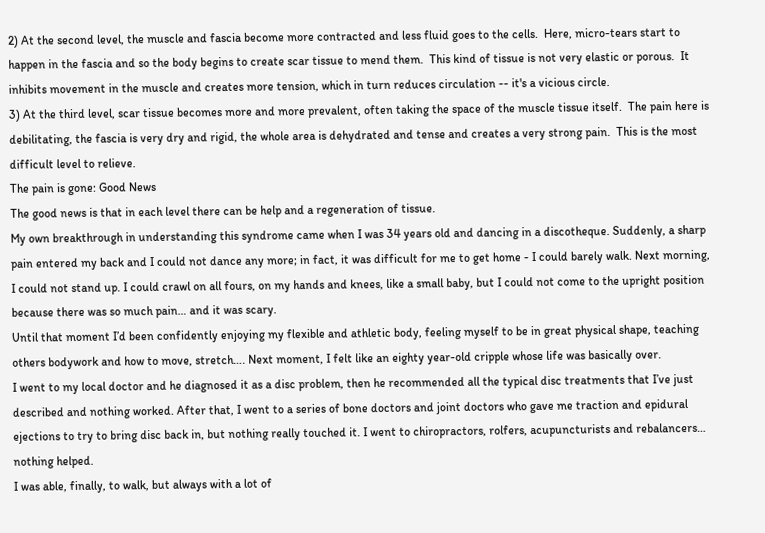2) At the second level, the muscle and fascia become more contracted and less fluid goes to the cells.  Here, micro-tears start to happen in the fascia and so the body begins to create scar tissue to mend them.  This kind of tissue is not very elastic or porous.  It inhibits movement in the muscle and creates more tension, which in turn reduces circulation -- it's a vicious circle.
3) At the third level, scar tissue becomes more and more prevalent, often taking the space of the muscle tissue itself.  The pain here is debilitating, the fascia is very dry and rigid, the whole area is dehydrated and tense and creates a very strong pain.  This is the most difficult level to relieve.
The pain is gone: Good News
The good news is that in each level there can be help and a regeneration of tissue.
My own breakthrough in understanding this syndrome came when I was 34 years old and dancing in a discotheque. Suddenly, a sharp pain entered my back and I could not dance any more; in fact, it was difficult for me to get home - I could barely walk. Next morning, I could not stand up. I could crawl on all fours, on my hands and knees, like a small baby, but I could not come to the upright position because there was so much pain… and it was scary.
Until that moment I’d been confidently enjoying my flexible and athletic body, feeling myself to be in great physical shape, teaching others bodywork and how to move, stretch…. Next moment, I felt like an eighty year-old cripple whose life was basically over.
I went to my local doctor and he diagnosed it as a disc problem, then he recommended all the typical disc treatments that I’ve just described and nothing worked. After that, I went to a series of bone doctors and joint doctors who gave me traction and epidural ejections to try to bring disc back in, but nothing really touched it. I went to chiropractors, rolfers, acupuncturists and rebalancers… nothing helped.
I was able, finally, to walk, but always with a lot of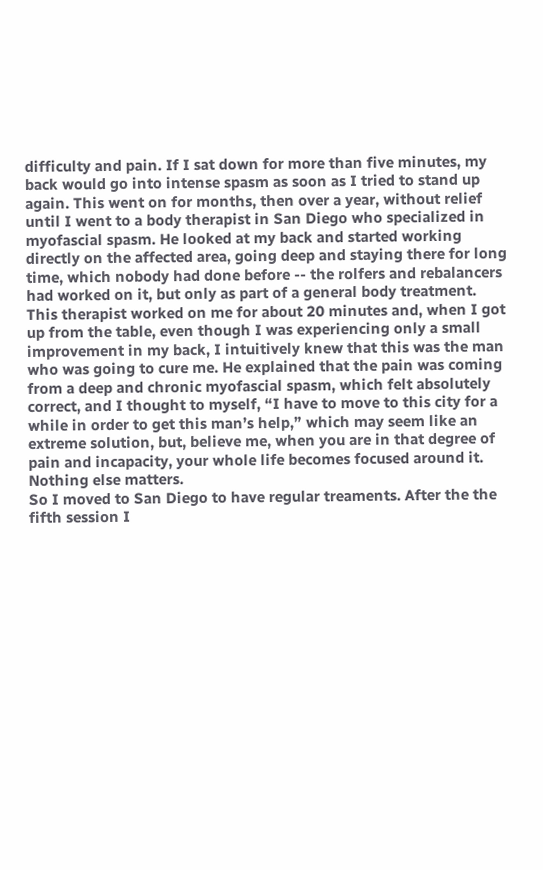difficulty and pain. If I sat down for more than five minutes, my back would go into intense spasm as soon as I tried to stand up again. This went on for months, then over a year, without relief until I went to a body therapist in San Diego who specialized in myofascial spasm. He looked at my back and started working directly on the affected area, going deep and staying there for long time, which nobody had done before -- the rolfers and rebalancers had worked on it, but only as part of a general body treatment.
This therapist worked on me for about 20 minutes and, when I got up from the table, even though I was experiencing only a small improvement in my back, I intuitively knew that this was the man who was going to cure me. He explained that the pain was coming from a deep and chronic myofascial spasm, which felt absolutely correct, and I thought to myself, “I have to move to this city for a while in order to get this man’s help,” which may seem like an extreme solution, but, believe me, when you are in that degree of pain and incapacity, your whole life becomes focused around it. Nothing else matters.
So I moved to San Diego to have regular treaments. After the the fifth session I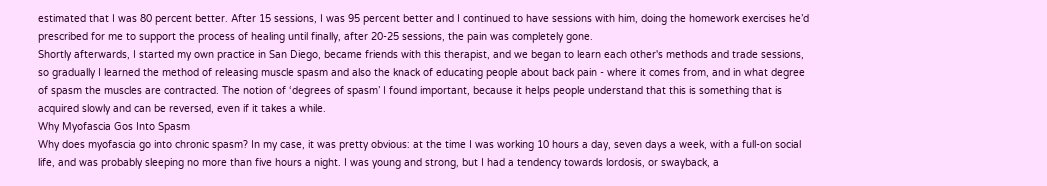estimated that I was 80 percent better. After 15 sessions, I was 95 percent better and I continued to have sessions with him, doing the homework exercises he’d prescribed for me to support the process of healing until finally, after 20-25 sessions, the pain was completely gone.
Shortly afterwards, I started my own practice in San Diego, became friends with this therapist, and we began to learn each other's methods and trade sessions, so gradually I learned the method of releasing muscle spasm and also the knack of educating people about back pain - where it comes from, and in what degree of spasm the muscles are contracted. The notion of ‘degrees of spasm’ I found important, because it helps people understand that this is something that is acquired slowly and can be reversed, even if it takes a while.
Why Myofascia Gos Into Spasm
Why does myofascia go into chronic spasm? In my case, it was pretty obvious: at the time I was working 10 hours a day, seven days a week, with a full-on social life, and was probably sleeping no more than five hours a night. I was young and strong, but I had a tendency towards lordosis, or swayback, a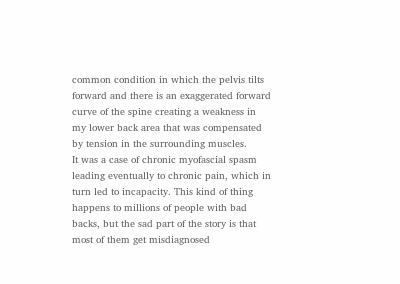common condition in which the pelvis tilts forward and there is an exaggerated forward curve of the spine creating a weakness in my lower back area that was compensated by tension in the surrounding muscles.
It was a case of chronic myofascial spasm leading eventually to chronic pain, which in turn led to incapacity. This kind of thing happens to millions of people with bad backs, but the sad part of the story is that most of them get misdiagnosed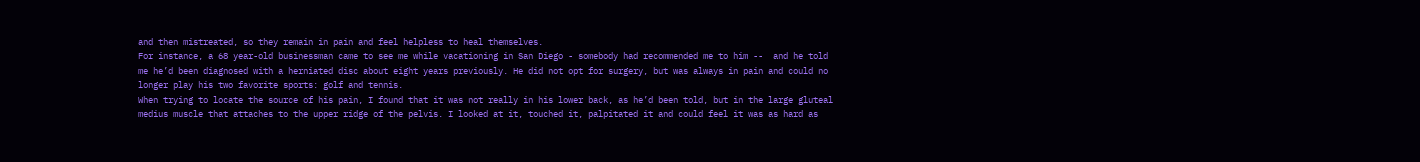and then mistreated, so they remain in pain and feel helpless to heal themselves.
For instance, a 68 year-old businessman came to see me while vacationing in San Diego - somebody had recommended me to him --  and he told me he’d been diagnosed with a herniated disc about eight years previously. He did not opt for surgery, but was always in pain and could no longer play his two favorite sports: golf and tennis.
When trying to locate the source of his pain, I found that it was not really in his lower back, as he’d been told, but in the large gluteal medius muscle that attaches to the upper ridge of the pelvis. I looked at it, touched it, palpitated it and could feel it was as hard as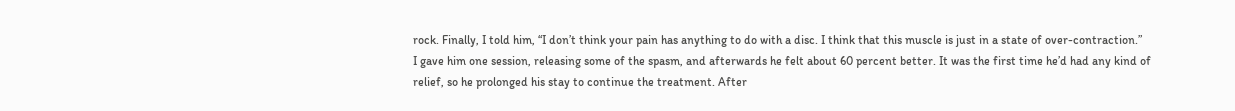rock. Finally, I told him, “I don’t think your pain has anything to do with a disc. I think that this muscle is just in a state of over-contraction.”
I gave him one session, releasing some of the spasm, and afterwards he felt about 60 percent better. It was the first time he’d had any kind of relief, so he prolonged his stay to continue the treatment. After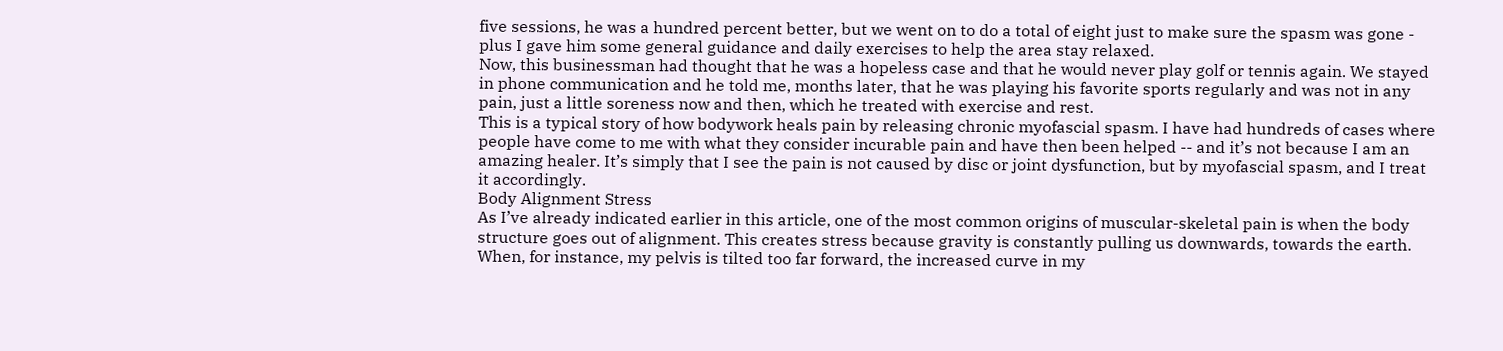five sessions, he was a hundred percent better, but we went on to do a total of eight just to make sure the spasm was gone - plus I gave him some general guidance and daily exercises to help the area stay relaxed.
Now, this businessman had thought that he was a hopeless case and that he would never play golf or tennis again. We stayed in phone communication and he told me, months later, that he was playing his favorite sports regularly and was not in any pain, just a little soreness now and then, which he treated with exercise and rest.
This is a typical story of how bodywork heals pain by releasing chronic myofascial spasm. I have had hundreds of cases where people have come to me with what they consider incurable pain and have then been helped -- and it’s not because I am an amazing healer. It’s simply that I see the pain is not caused by disc or joint dysfunction, but by myofascial spasm, and I treat it accordingly.
Body Alignment Stress
As I’ve already indicated earlier in this article, one of the most common origins of muscular-skeletal pain is when the body structure goes out of alignment. This creates stress because gravity is constantly pulling us downwards, towards the earth. When, for instance, my pelvis is tilted too far forward, the increased curve in my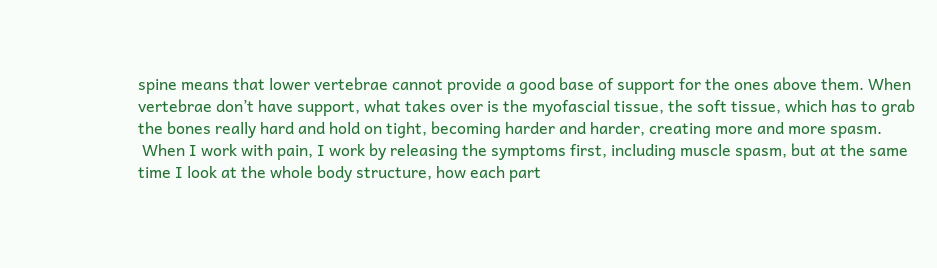spine means that lower vertebrae cannot provide a good base of support for the ones above them. When vertebrae don’t have support, what takes over is the myofascial tissue, the soft tissue, which has to grab the bones really hard and hold on tight, becoming harder and harder, creating more and more spasm.
 When I work with pain, I work by releasing the symptoms first, including muscle spasm, but at the same time I look at the whole body structure, how each part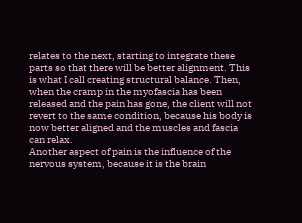relates to the next, starting to integrate these parts so that there will be better alignment. This is what I call creating structural balance. Then, when the cramp in the myofascia has been released and the pain has gone, the client will not revert to the same condition, because his body is now better aligned and the muscles and fascia can relax.
Another aspect of pain is the influence of the nervous system, because it is the brain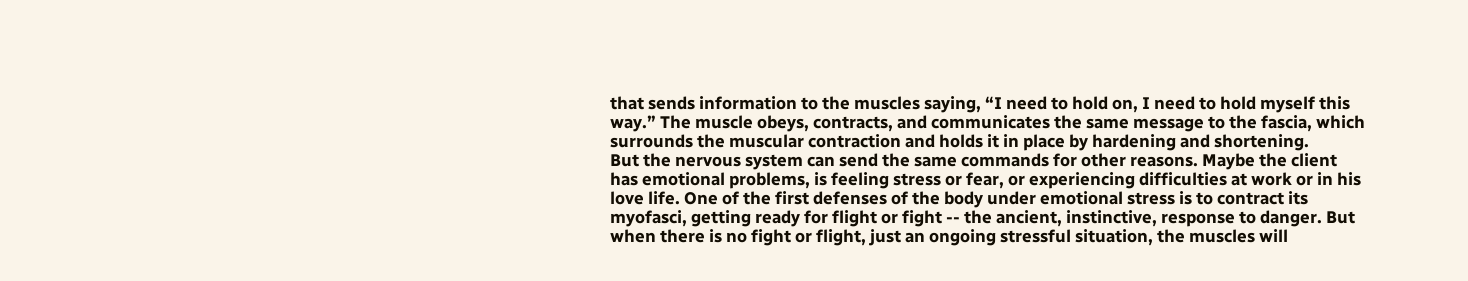that sends information to the muscles saying, “I need to hold on, I need to hold myself this way.” The muscle obeys, contracts, and communicates the same message to the fascia, which surrounds the muscular contraction and holds it in place by hardening and shortening.
But the nervous system can send the same commands for other reasons. Maybe the client has emotional problems, is feeling stress or fear, or experiencing difficulties at work or in his love life. One of the first defenses of the body under emotional stress is to contract its myofasci, getting ready for flight or fight -- the ancient, instinctive, response to danger. But when there is no fight or flight, just an ongoing stressful situation, the muscles will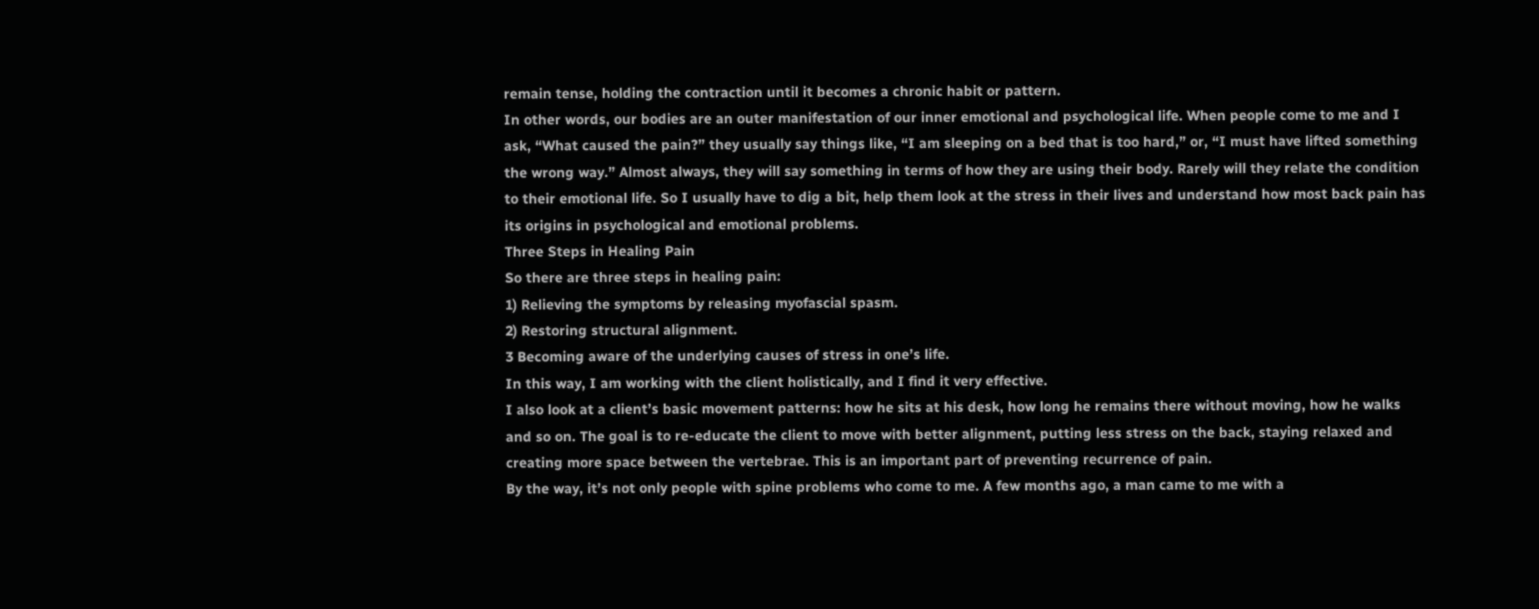remain tense, holding the contraction until it becomes a chronic habit or pattern.
In other words, our bodies are an outer manifestation of our inner emotional and psychological life. When people come to me and I ask, “What caused the pain?” they usually say things like, “I am sleeping on a bed that is too hard,” or, “I must have lifted something the wrong way.” Almost always, they will say something in terms of how they are using their body. Rarely will they relate the condition to their emotional life. So I usually have to dig a bit, help them look at the stress in their lives and understand how most back pain has its origins in psychological and emotional problems.
Three Steps in Healing Pain
So there are three steps in healing pain:
1) Relieving the symptoms by releasing myofascial spasm.
2) Restoring structural alignment.
3 Becoming aware of the underlying causes of stress in one’s life.
In this way, I am working with the client holistically, and I find it very effective.
I also look at a client’s basic movement patterns: how he sits at his desk, how long he remains there without moving, how he walks and so on. The goal is to re-educate the client to move with better alignment, putting less stress on the back, staying relaxed and creating more space between the vertebrae. This is an important part of preventing recurrence of pain.
By the way, it’s not only people with spine problems who come to me. A few months ago, a man came to me with a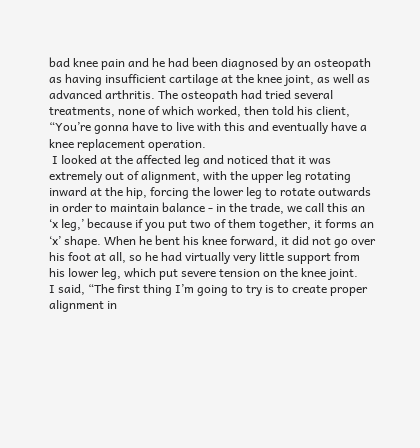bad knee pain and he had been diagnosed by an osteopath as having insufficient cartilage at the knee joint, as well as advanced arthritis. The osteopath had tried several treatments, none of which worked, then told his client, “You’re gonna have to live with this and eventually have a knee replacement operation.
 I looked at the affected leg and noticed that it was extremely out of alignment, with the upper leg rotating inward at the hip, forcing the lower leg to rotate outwards in order to maintain balance - in the trade, we call this an ‘x leg,’ because if you put two of them together, it forms an ‘x’ shape. When he bent his knee forward, it did not go over his foot at all, so he had virtually very little support from his lower leg, which put severe tension on the knee joint.
I said, “The first thing I’m going to try is to create proper alignment in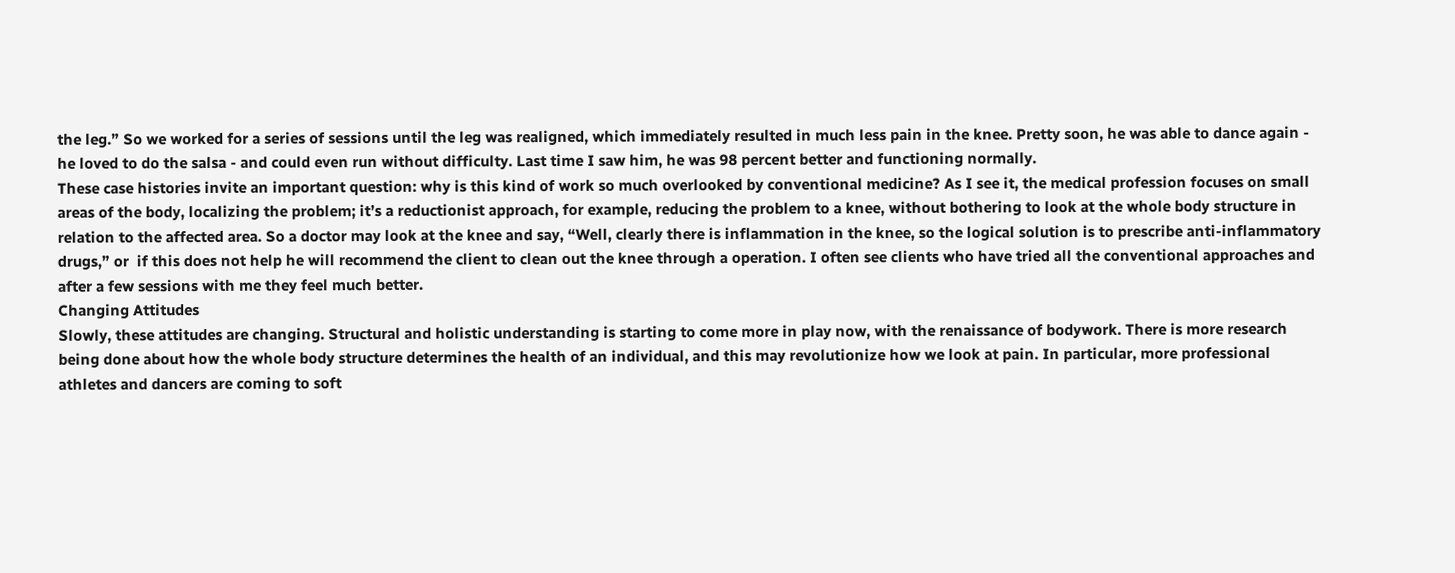the leg.” So we worked for a series of sessions until the leg was realigned, which immediately resulted in much less pain in the knee. Pretty soon, he was able to dance again - he loved to do the salsa - and could even run without difficulty. Last time I saw him, he was 98 percent better and functioning normally.
These case histories invite an important question: why is this kind of work so much overlooked by conventional medicine? As I see it, the medical profession focuses on small areas of the body, localizing the problem; it’s a reductionist approach, for example, reducing the problem to a knee, without bothering to look at the whole body structure in relation to the affected area. So a doctor may look at the knee and say, “Well, clearly there is inflammation in the knee, so the logical solution is to prescribe anti-inflammatory drugs,” or  if this does not help he will recommend the client to clean out the knee through a operation. I often see clients who have tried all the conventional approaches and after a few sessions with me they feel much better.
Changing Attitudes
Slowly, these attitudes are changing. Structural and holistic understanding is starting to come more in play now, with the renaissance of bodywork. There is more research being done about how the whole body structure determines the health of an individual, and this may revolutionize how we look at pain. In particular, more professional athletes and dancers are coming to soft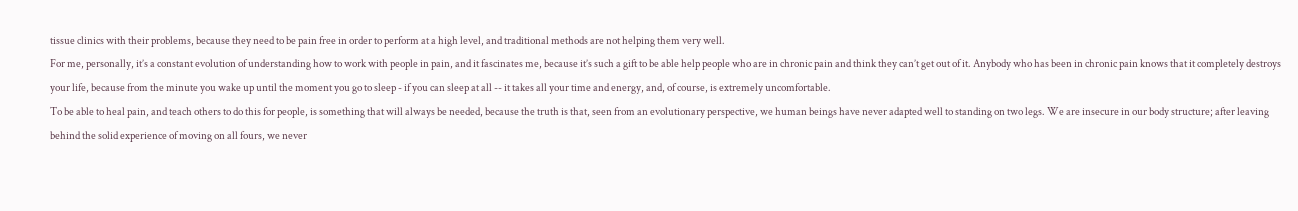tissue clinics with their problems, because they need to be pain free in order to perform at a high level, and traditional methods are not helping them very well.
For me, personally, it’s a constant evolution of understanding how to work with people in pain, and it fascinates me, because it’s such a gift to be able help people who are in chronic pain and think they can’t get out of it. Anybody who has been in chronic pain knows that it completely destroys your life, because from the minute you wake up until the moment you go to sleep - if you can sleep at all -- it takes all your time and energy, and, of course, is extremely uncomfortable.
To be able to heal pain, and teach others to do this for people, is something that will always be needed, because the truth is that, seen from an evolutionary perspective, we human beings have never adapted well to standing on two legs. We are insecure in our body structure; after leaving behind the solid experience of moving on all fours, we never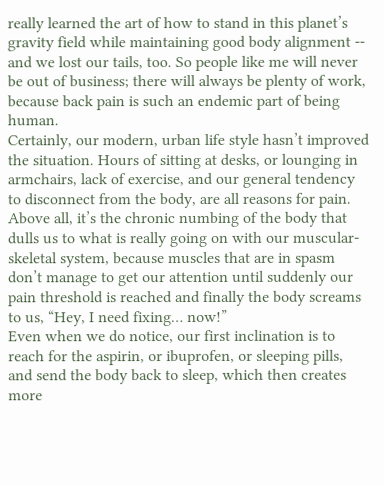really learned the art of how to stand in this planet’s gravity field while maintaining good body alignment -- and we lost our tails, too. So people like me will never be out of business; there will always be plenty of work, because back pain is such an endemic part of being human.
Certainly, our modern, urban life style hasn’t improved the situation. Hours of sitting at desks, or lounging in armchairs, lack of exercise, and our general tendency to disconnect from the body, are all reasons for pain. Above all, it’s the chronic numbing of the body that dulls us to what is really going on with our muscular-skeletal system, because muscles that are in spasm don’t manage to get our attention until suddenly our pain threshold is reached and finally the body screams to us, “Hey, I need fixing… now!”
Even when we do notice, our first inclination is to reach for the aspirin, or ibuprofen, or sleeping pills, and send the body back to sleep, which then creates more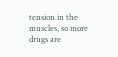tension in the muscles, so more drugs are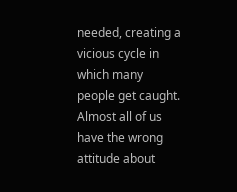needed, creating a vicious cycle in which many people get caught.
Almost all of us have the wrong attitude about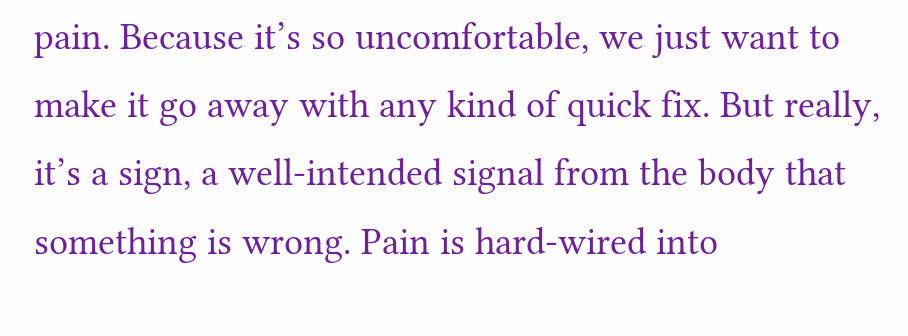pain. Because it’s so uncomfortable, we just want to make it go away with any kind of quick fix. But really, it’s a sign, a well-intended signal from the body that something is wrong. Pain is hard-wired into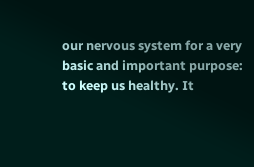our nervous system for a very basic and important purpose: to keep us healthy. It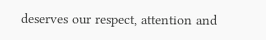deserves our respect, attention and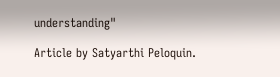understanding"

Article by Satyarthi Peloquin.